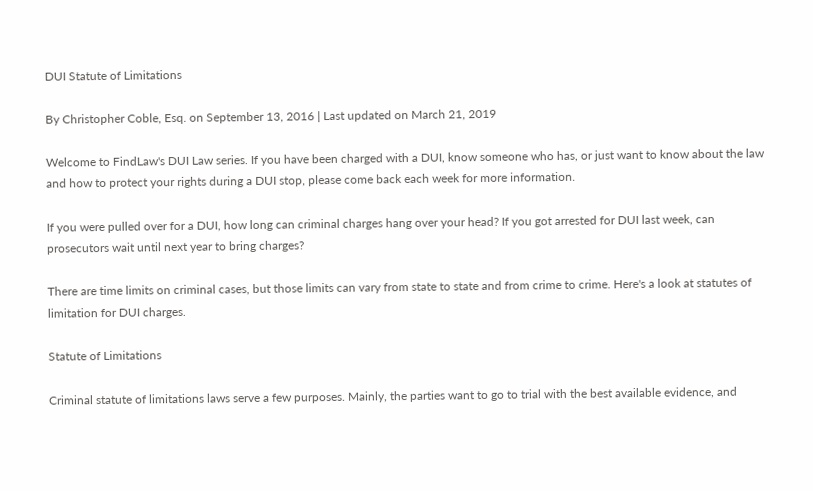DUI Statute of Limitations

By Christopher Coble, Esq. on September 13, 2016 | Last updated on March 21, 2019

Welcome to FindLaw's DUI Law series. If you have been charged with a DUI, know someone who has, or just want to know about the law and how to protect your rights during a DUI stop, please come back each week for more information.

If you were pulled over for a DUI, how long can criminal charges hang over your head? If you got arrested for DUI last week, can prosecutors wait until next year to bring charges?

There are time limits on criminal cases, but those limits can vary from state to state and from crime to crime. Here's a look at statutes of limitation for DUI charges.

Statute of Limitations

Criminal statute of limitations laws serve a few purposes. Mainly, the parties want to go to trial with the best available evidence, and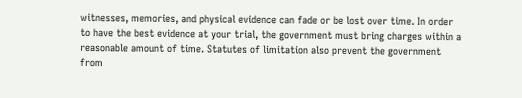witnesses, memories, and physical evidence can fade or be lost over time. In order to have the best evidence at your trial, the government must bring charges within a reasonable amount of time. Statutes of limitation also prevent the government from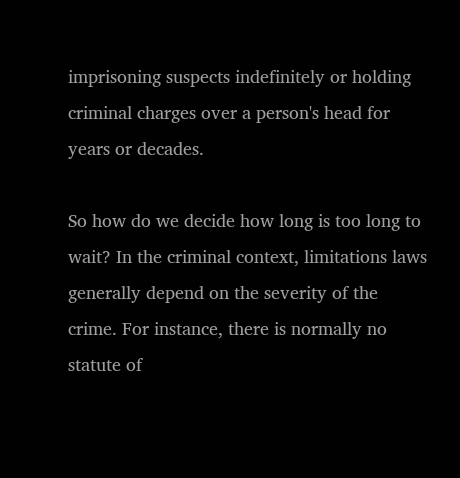imprisoning suspects indefinitely or holding criminal charges over a person's head for years or decades.

So how do we decide how long is too long to wait? In the criminal context, limitations laws generally depend on the severity of the crime. For instance, there is normally no statute of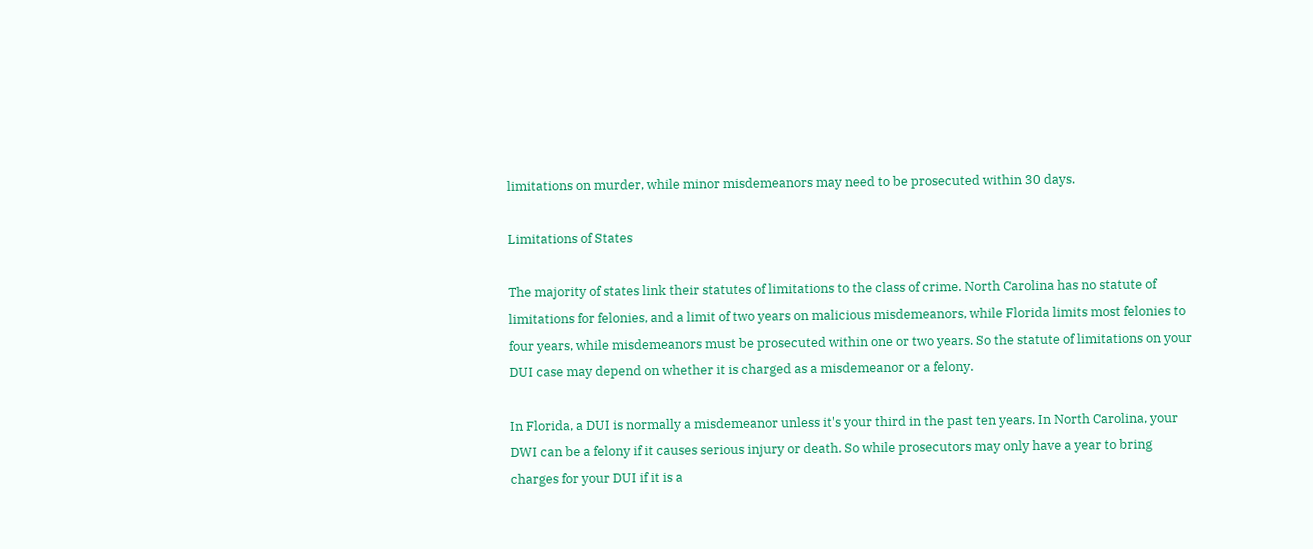limitations on murder, while minor misdemeanors may need to be prosecuted within 30 days.

Limitations of States

The majority of states link their statutes of limitations to the class of crime. North Carolina has no statute of limitations for felonies, and a limit of two years on malicious misdemeanors, while Florida limits most felonies to four years, while misdemeanors must be prosecuted within one or two years. So the statute of limitations on your DUI case may depend on whether it is charged as a misdemeanor or a felony.

In Florida, a DUI is normally a misdemeanor unless it's your third in the past ten years. In North Carolina, your DWI can be a felony if it causes serious injury or death. So while prosecutors may only have a year to bring charges for your DUI if it is a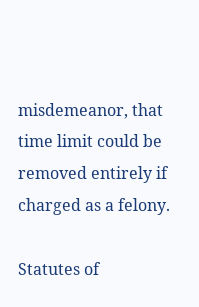misdemeanor, that time limit could be removed entirely if charged as a felony.

Statutes of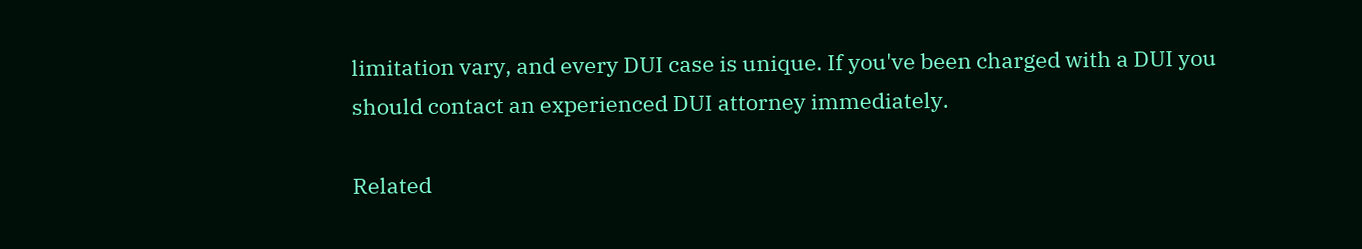limitation vary, and every DUI case is unique. If you've been charged with a DUI you should contact an experienced DUI attorney immediately.

Related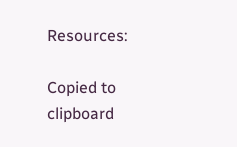Resources:

Copied to clipboard